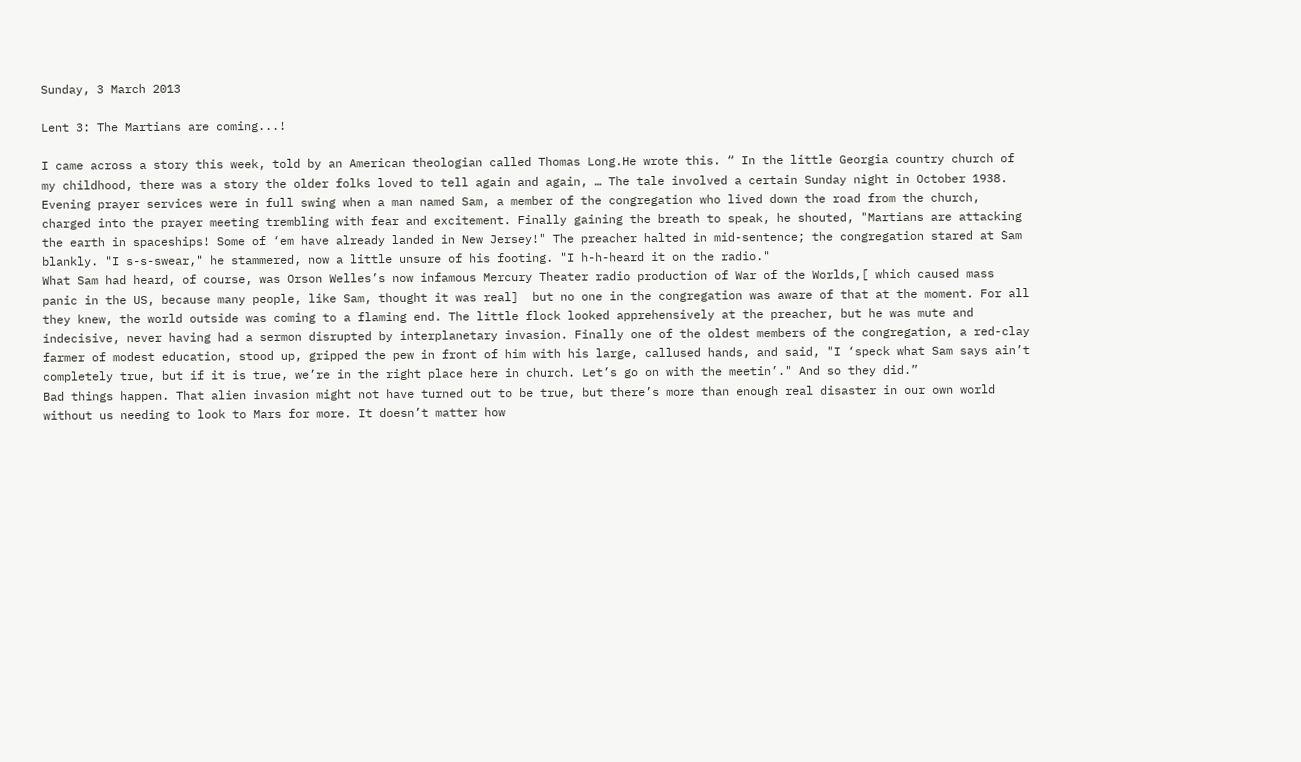Sunday, 3 March 2013

Lent 3: The Martians are coming...!

I came across a story this week, told by an American theologian called Thomas Long.He wrote this. “ In the little Georgia country church of my childhood, there was a story the older folks loved to tell again and again, … The tale involved a certain Sunday night in October 1938. Evening prayer services were in full swing when a man named Sam, a member of the congregation who lived down the road from the church, charged into the prayer meeting trembling with fear and excitement. Finally gaining the breath to speak, he shouted, "Martians are attacking the earth in spaceships! Some of ‘em have already landed in New Jersey!" The preacher halted in mid-sentence; the congregation stared at Sam blankly. "I s-s-swear," he stammered, now a little unsure of his footing. "I h-h-heard it on the radio."
What Sam had heard, of course, was Orson Welles’s now infamous Mercury Theater radio production of War of the Worlds,[ which caused mass panic in the US, because many people, like Sam, thought it was real]  but no one in the congregation was aware of that at the moment. For all they knew, the world outside was coming to a flaming end. The little flock looked apprehensively at the preacher, but he was mute and indecisive, never having had a sermon disrupted by interplanetary invasion. Finally one of the oldest members of the congregation, a red-clay farmer of modest education, stood up, gripped the pew in front of him with his large, callused hands, and said, "I ‘speck what Sam says ain’t completely true, but if it is true, we’re in the right place here in church. Let’s go on with the meetin’." And so they did.”
Bad things happen. That alien invasion might not have turned out to be true, but there’s more than enough real disaster in our own world without us needing to look to Mars for more. It doesn’t matter how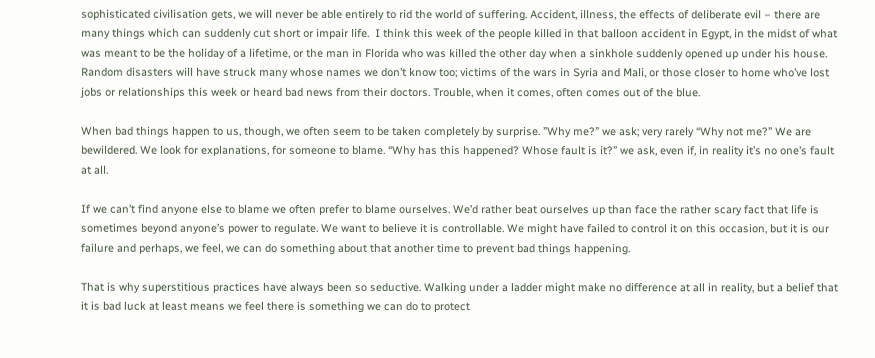sophisticated civilisation gets, we will never be able entirely to rid the world of suffering. Accident, illness, the effects of deliberate evil – there are many things which can suddenly cut short or impair life.  I think this week of the people killed in that balloon accident in Egypt, in the midst of what was meant to be the holiday of a lifetime, or the man in Florida who was killed the other day when a sinkhole suddenly opened up under his house. Random disasters will have struck many whose names we don’t know too; victims of the wars in Syria and Mali, or those closer to home who’ve lost  jobs or relationships this week or heard bad news from their doctors. Trouble, when it comes, often comes out of the blue.

When bad things happen to us, though, we often seem to be taken completely by surprise. ”Why me?” we ask; very rarely “Why not me?” We are bewildered. We look for explanations, for someone to blame. “Why has this happened? Whose fault is it?” we ask, even if, in reality it’s no one’s fault at all.

If we can’t find anyone else to blame we often prefer to blame ourselves. We’d rather beat ourselves up than face the rather scary fact that life is sometimes beyond anyone’s power to regulate. We want to believe it is controllable. We might have failed to control it on this occasion, but it is our failure and perhaps, we feel, we can do something about that another time to prevent bad things happening.

That is why superstitious practices have always been so seductive. Walking under a ladder might make no difference at all in reality, but a belief that it is bad luck at least means we feel there is something we can do to protect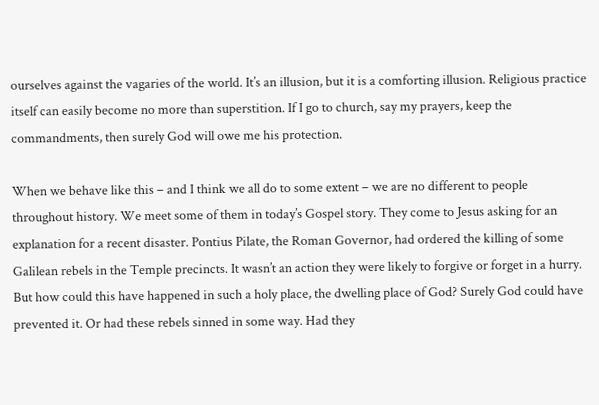ourselves against the vagaries of the world. It’s an illusion, but it is a comforting illusion. Religious practice itself can easily become no more than superstition. If I go to church, say my prayers, keep the commandments, then surely God will owe me his protection.

When we behave like this – and I think we all do to some extent – we are no different to people throughout history. We meet some of them in today’s Gospel story. They come to Jesus asking for an explanation for a recent disaster. Pontius Pilate, the Roman Governor, had ordered the killing of some Galilean rebels in the Temple precincts. It wasn’t an action they were likely to forgive or forget in a hurry. But how could this have happened in such a holy place, the dwelling place of God? Surely God could have prevented it. Or had these rebels sinned in some way. Had they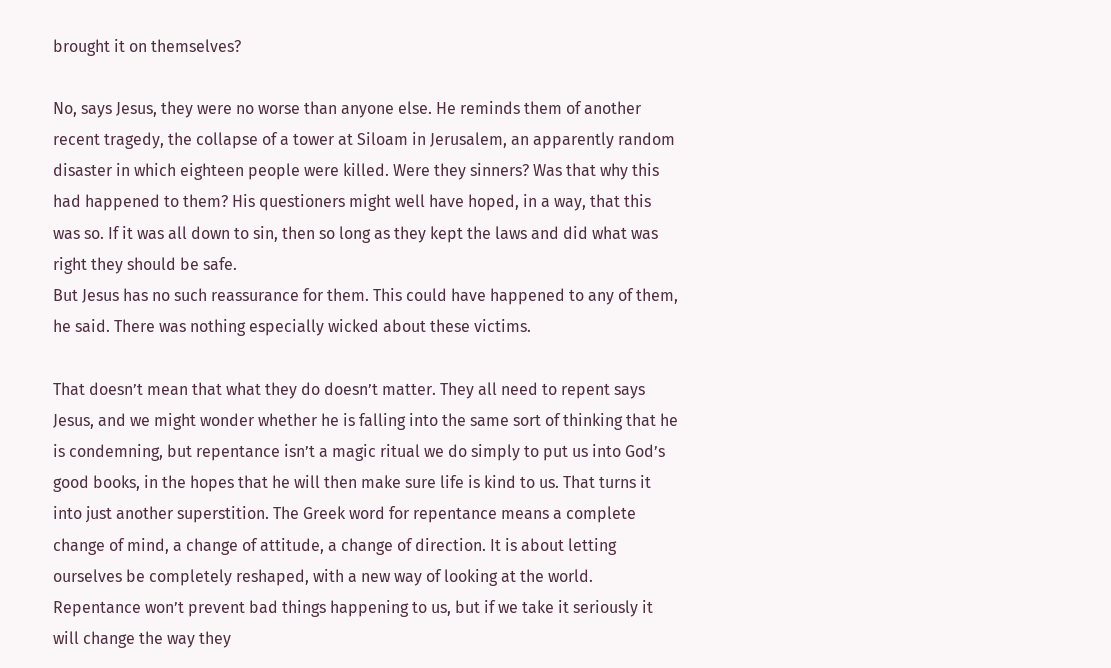brought it on themselves?

No, says Jesus, they were no worse than anyone else. He reminds them of another recent tragedy, the collapse of a tower at Siloam in Jerusalem, an apparently random disaster in which eighteen people were killed. Were they sinners? Was that why this had happened to them? His questioners might well have hoped, in a way, that this was so. If it was all down to sin, then so long as they kept the laws and did what was right they should be safe.
But Jesus has no such reassurance for them. This could have happened to any of them, he said. There was nothing especially wicked about these victims.

That doesn’t mean that what they do doesn’t matter. They all need to repent says Jesus, and we might wonder whether he is falling into the same sort of thinking that he is condemning, but repentance isn’t a magic ritual we do simply to put us into God’s good books, in the hopes that he will then make sure life is kind to us. That turns it into just another superstition. The Greek word for repentance means a complete change of mind, a change of attitude, a change of direction. It is about letting ourselves be completely reshaped, with a new way of looking at the world. Repentance won’t prevent bad things happening to us, but if we take it seriously it will change the way they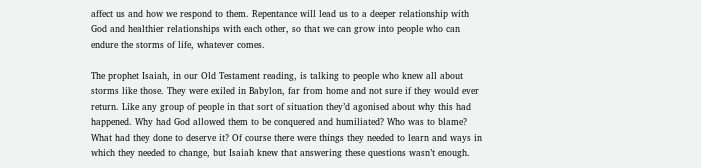affect us and how we respond to them. Repentance will lead us to a deeper relationship with God and healthier relationships with each other, so that we can grow into people who can endure the storms of life, whatever comes.

The prophet Isaiah, in our Old Testament reading, is talking to people who knew all about storms like those. They were exiled in Babylon, far from home and not sure if they would ever return. Like any group of people in that sort of situation they’d agonised about why this had happened. Why had God allowed them to be conquered and humiliated? Who was to blame? What had they done to deserve it? Of course there were things they needed to learn and ways in which they needed to change, but Isaiah knew that answering these questions wasn’t enough.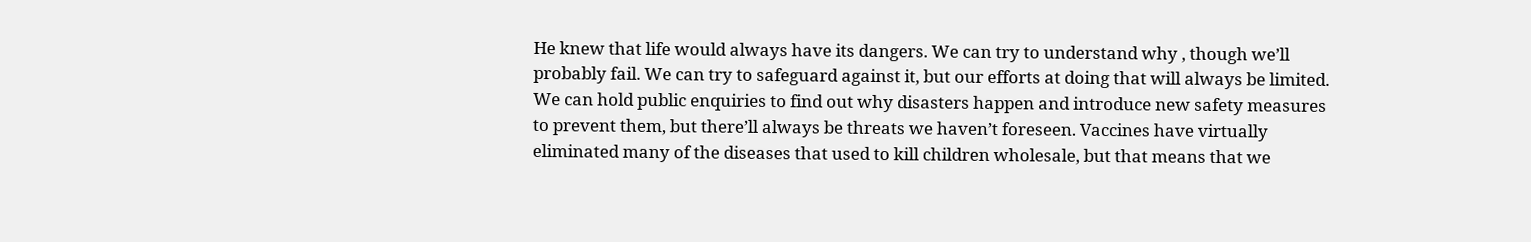He knew that life would always have its dangers. We can try to understand why , though we’ll probably fail. We can try to safeguard against it, but our efforts at doing that will always be limited. We can hold public enquiries to find out why disasters happen and introduce new safety measures to prevent them, but there’ll always be threats we haven’t foreseen. Vaccines have virtually eliminated many of the diseases that used to kill children wholesale, but that means that we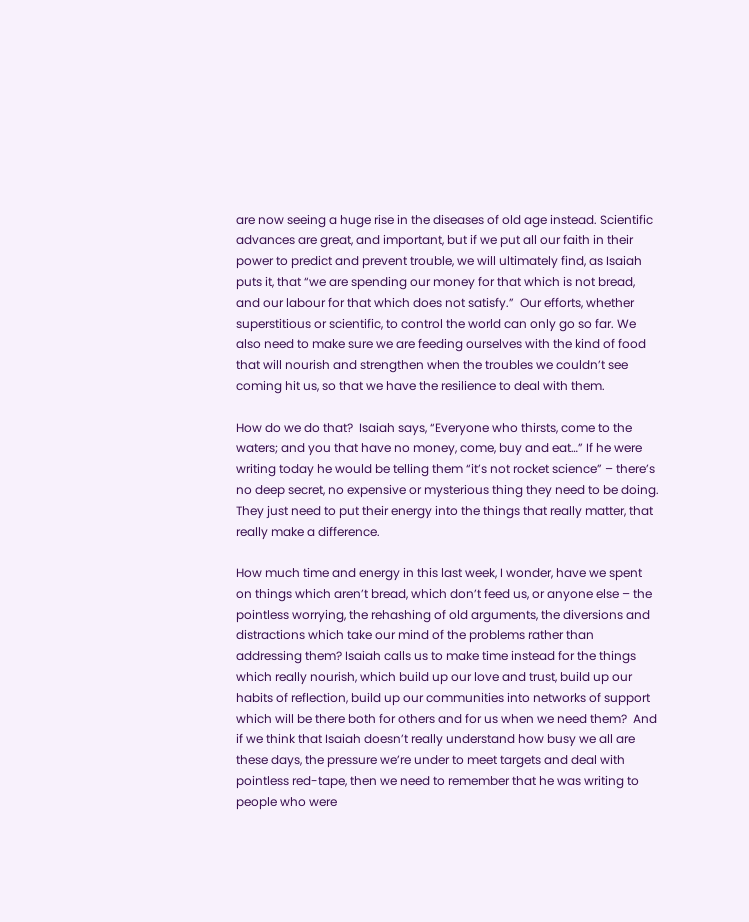are now seeing a huge rise in the diseases of old age instead. Scientific advances are great, and important, but if we put all our faith in their power to predict and prevent trouble, we will ultimately find, as Isaiah puts it, that “we are spending our money for that which is not bread, and our labour for that which does not satisfy.”  Our efforts, whether superstitious or scientific, to control the world can only go so far. We also need to make sure we are feeding ourselves with the kind of food that will nourish and strengthen when the troubles we couldn’t see coming hit us, so that we have the resilience to deal with them.

How do we do that?  Isaiah says, “Everyone who thirsts, come to the waters; and you that have no money, come, buy and eat…” If he were writing today he would be telling them “it’s not rocket science” – there’s no deep secret, no expensive or mysterious thing they need to be doing. They just need to put their energy into the things that really matter, that really make a difference.

How much time and energy in this last week, I wonder, have we spent on things which aren’t bread, which don’t feed us, or anyone else – the pointless worrying, the rehashing of old arguments, the diversions and distractions which take our mind of the problems rather than addressing them? Isaiah calls us to make time instead for the things which really nourish, which build up our love and trust, build up our habits of reflection, build up our communities into networks of support which will be there both for others and for us when we need them?  And if we think that Isaiah doesn’t really understand how busy we all are these days, the pressure we’re under to meet targets and deal with pointless red-tape, then we need to remember that he was writing to people who were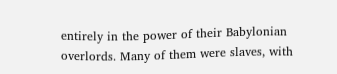entirely in the power of their Babylonian overlords. Many of them were slaves, with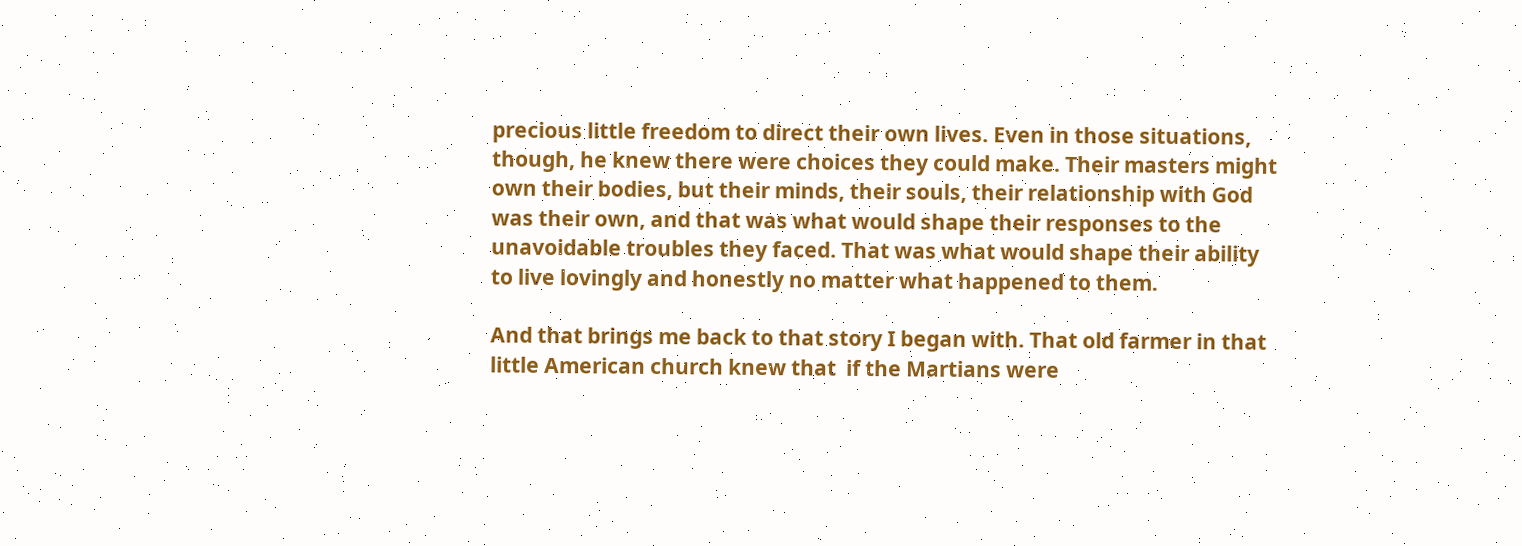precious little freedom to direct their own lives. Even in those situations, though, he knew there were choices they could make. Their masters might own their bodies, but their minds, their souls, their relationship with God was their own, and that was what would shape their responses to the unavoidable troubles they faced. That was what would shape their ability to live lovingly and honestly no matter what happened to them.

And that brings me back to that story I began with. That old farmer in that little American church knew that  if the Martians were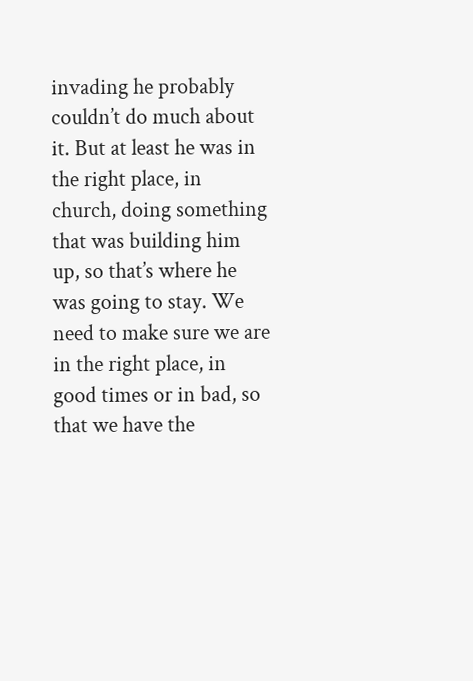invading he probably couldn’t do much about it. But at least he was in the right place, in church, doing something that was building him up, so that’s where he was going to stay. We need to make sure we are in the right place, in good times or in bad, so that we have the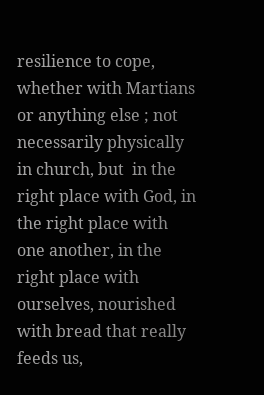resilience to cope, whether with Martians or anything else ; not necessarily physically in church, but  in the right place with God, in the right place with one another, in the right place with ourselves, nourished with bread that really feeds us,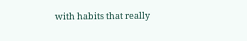with habits that really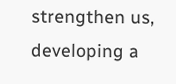strengthen us, developing a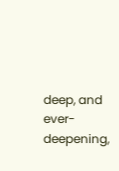deep, and ever-deepening,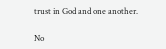trust in God and one another.

No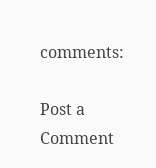comments:

Post a Comment